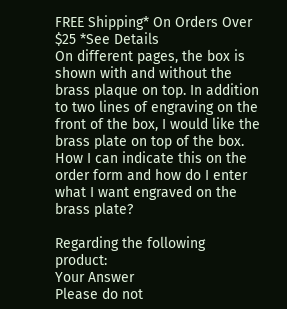FREE Shipping* On Orders Over $25 *See Details
On different pages, the box is shown with and without the brass plaque on top. In addition to two lines of engraving on the front of the box, I would like the brass plate on top of the box. How I can indicate this on the order form and how do I enter what I want engraved on the brass plate?

Regarding the following product:
Your Answer
Please do not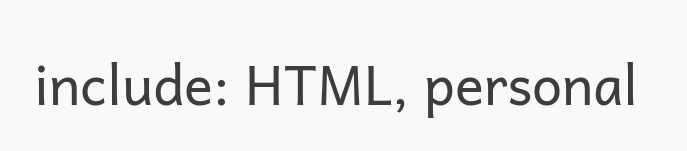include: HTML, personal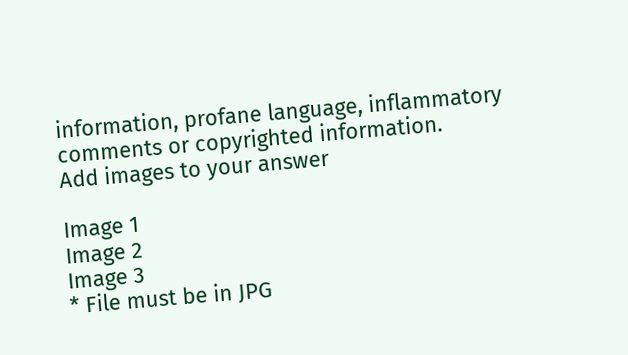information, profane language, inflammatory comments or copyrighted information.
Add images to your answer

Image 1
Image 2
Image 3
* File must be in JPG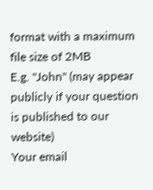format with a maximum file size of 2MB
E.g. "John" (may appear publicly if your question is published to our website)
Your email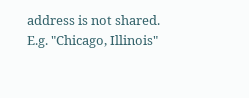address is not shared.
E.g. "Chicago, Illinois"